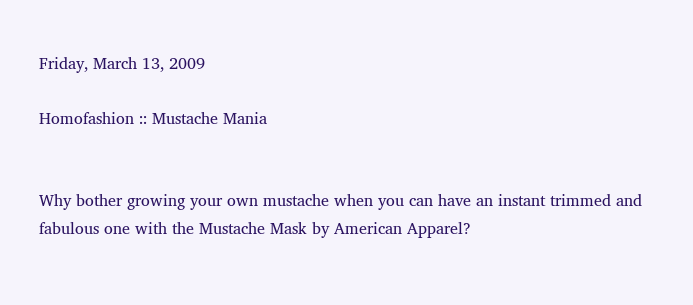Friday, March 13, 2009

Homofashion :: Mustache Mania


Why bother growing your own mustache when you can have an instant trimmed and fabulous one with the Mustache Mask by American Apparel?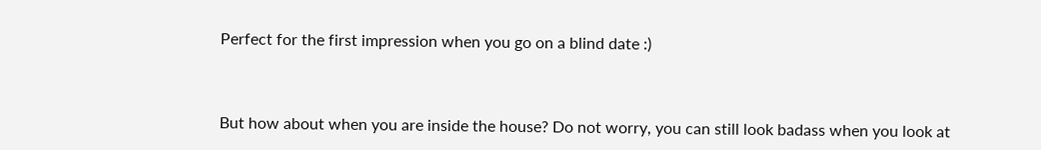Perfect for the first impression when you go on a blind date :)



But how about when you are inside the house? Do not worry, you can still look badass when you look at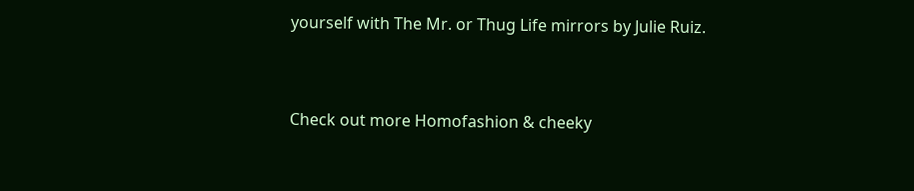yourself with The Mr. or Thug Life mirrors by Julie Ruiz.



Check out more Homofashion & cheeky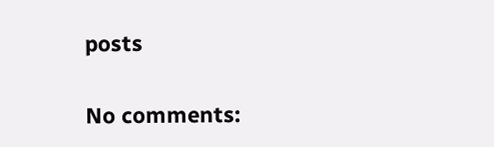posts


No comments: